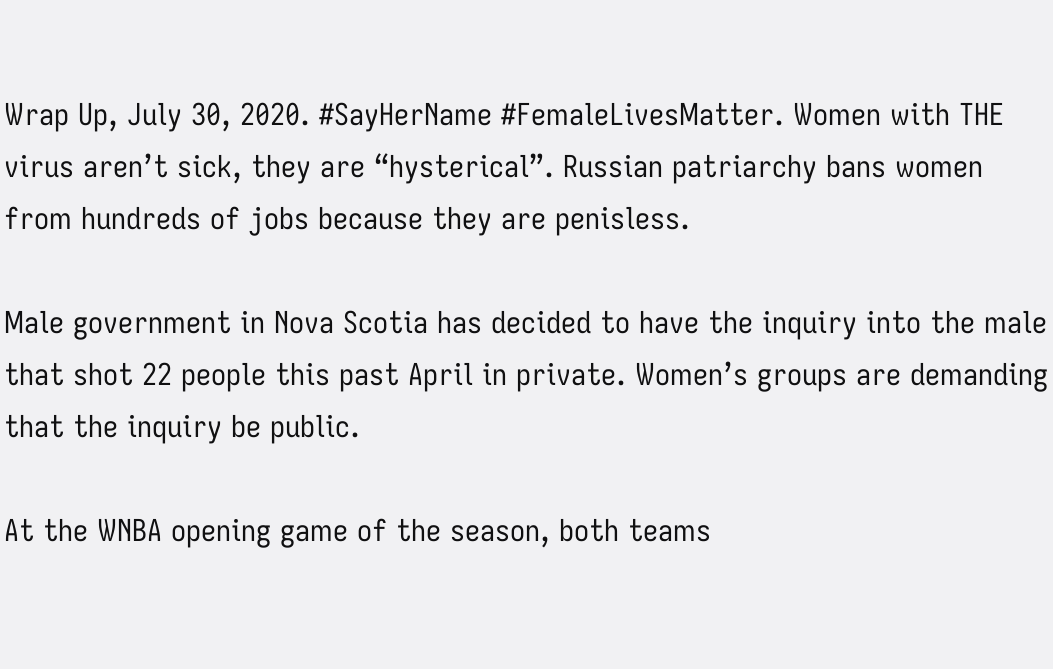Wrap Up, July 30, 2020. #SayHerName #FemaleLivesMatter. Women with THE virus aren’t sick, they are “hysterical”. Russian patriarchy bans women from hundreds of jobs because they are penisless.

Male government in Nova Scotia has decided to have the inquiry into the male that shot 22 people this past April in private. Women’s groups are demanding that the inquiry be public.

At the WNBA opening game of the season, both teams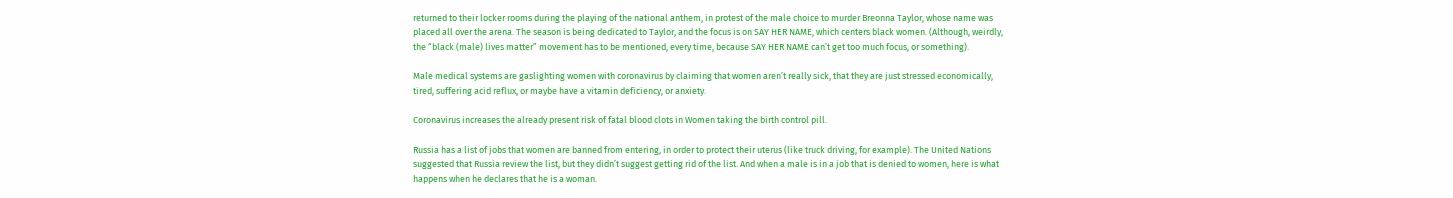returned to their locker rooms during the playing of the national anthem, in protest of the male choice to murder Breonna Taylor, whose name was placed all over the arena. The season is being dedicated to Taylor, and the focus is on SAY HER NAME, which centers black women. (Although, weirdly, the “black (male) lives matter” movement has to be mentioned, every time, because SAY HER NAME can’t get too much focus, or something).

Male medical systems are gaslighting women with coronavirus by claiming that women aren’t really sick, that they are just stressed economically, tired, suffering acid reflux, or maybe have a vitamin deficiency, or anxiety.

Coronavirus increases the already present risk of fatal blood clots in Women taking the birth control pill.

Russia has a list of jobs that women are banned from entering, in order to protect their uterus (like truck driving, for example). The United Nations suggested that Russia review the list, but they didn’t suggest getting rid of the list. And when a male is in a job that is denied to women, here is what happens when he declares that he is a woman.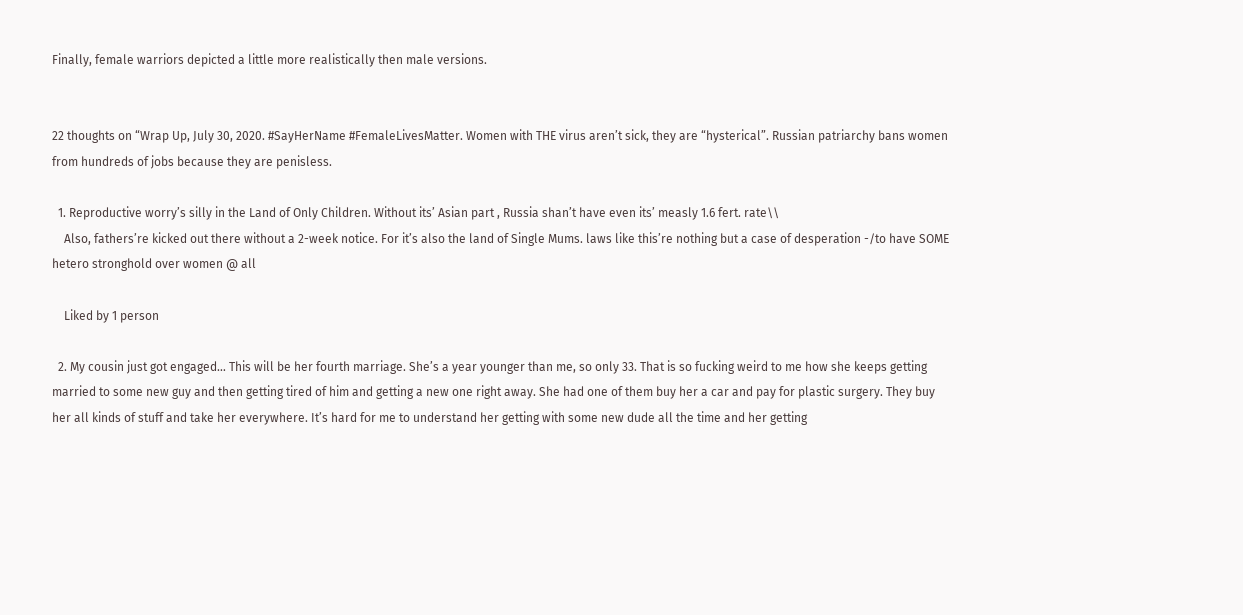Finally, female warriors depicted a little more realistically then male versions.


22 thoughts on “Wrap Up, July 30, 2020. #SayHerName #FemaleLivesMatter. Women with THE virus aren’t sick, they are “hysterical”. Russian patriarchy bans women from hundreds of jobs because they are penisless.

  1. Reproductive worry’s silly in the Land of Only Children. Without its’ Asian part , Russia shan’t have even its’ measly 1.6 fert. rate\\
    Also, fathers’re kicked out there without a 2-week notice. For it’s also the land of Single Mums. laws like this’re nothing but a case of desperation -/to have SOME hetero stronghold over women @ all

    Liked by 1 person

  2. My cousin just got engaged… This will be her fourth marriage. She’s a year younger than me, so only 33. That is so fucking weird to me how she keeps getting married to some new guy and then getting tired of him and getting a new one right away. She had one of them buy her a car and pay for plastic surgery. They buy her all kinds of stuff and take her everywhere. It’s hard for me to understand her getting with some new dude all the time and her getting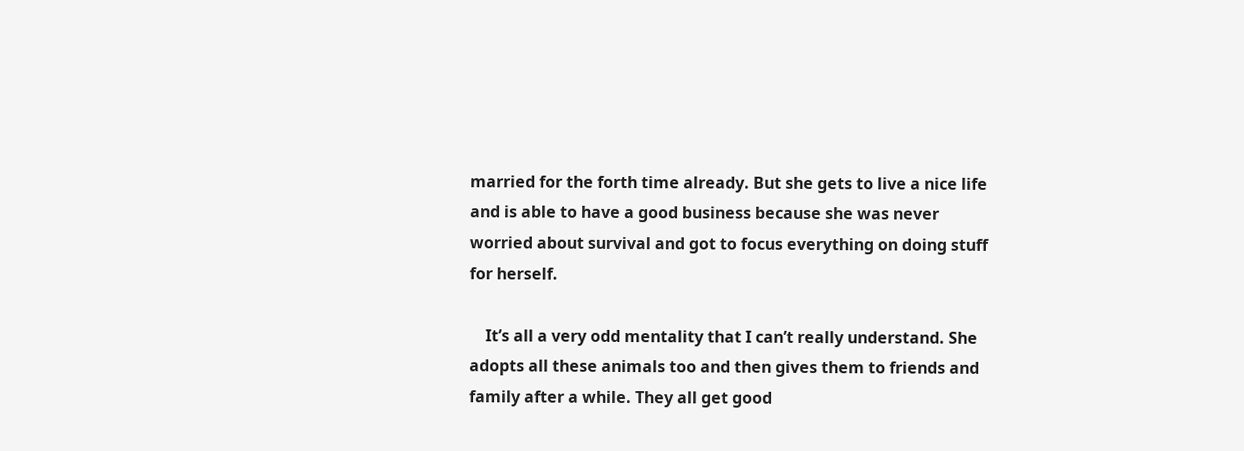married for the forth time already. But she gets to live a nice life and is able to have a good business because she was never worried about survival and got to focus everything on doing stuff for herself.

    It’s all a very odd mentality that I can’t really understand. She adopts all these animals too and then gives them to friends and family after a while. They all get good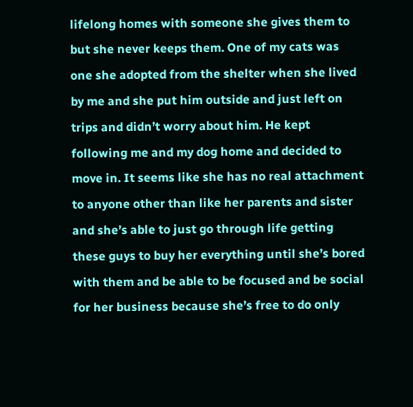lifelong homes with someone she gives them to but she never keeps them. One of my cats was one she adopted from the shelter when she lived by me and she put him outside and just left on trips and didn’t worry about him. He kept following me and my dog home and decided to move in. It seems like she has no real attachment to anyone other than like her parents and sister and she’s able to just go through life getting these guys to buy her everything until she’s bored with them and be able to be focused and be social for her business because she’s free to do only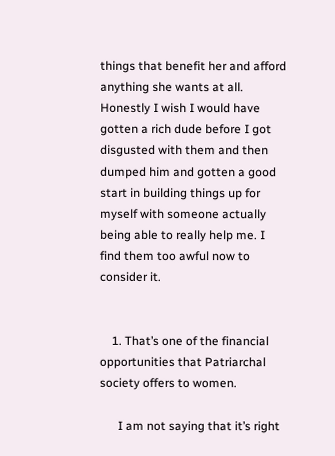things that benefit her and afford anything she wants at all. Honestly I wish I would have gotten a rich dude before I got disgusted with them and then dumped him and gotten a good start in building things up for myself with someone actually being able to really help me. I find them too awful now to consider it.


    1. That’s one of the financial opportunities that Patriarchal society offers to women.

      I am not saying that it’s right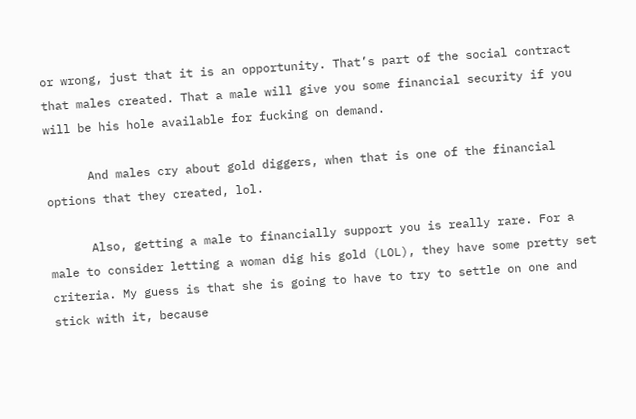or wrong, just that it is an opportunity. That’s part of the social contract that males created. That a male will give you some financial security if you will be his hole available for fucking on demand.

      And males cry about gold diggers, when that is one of the financial options that they created, lol.

      Also, getting a male to financially support you is really rare. For a male to consider letting a woman dig his gold (LOL), they have some pretty set criteria. My guess is that she is going to have to try to settle on one and stick with it, because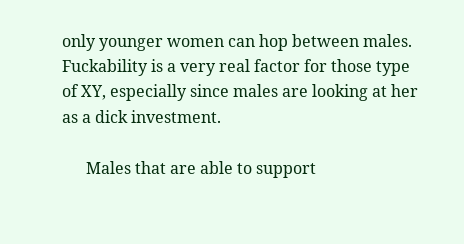only younger women can hop between males. Fuckability is a very real factor for those type of XY, especially since males are looking at her as a dick investment.

      Males that are able to support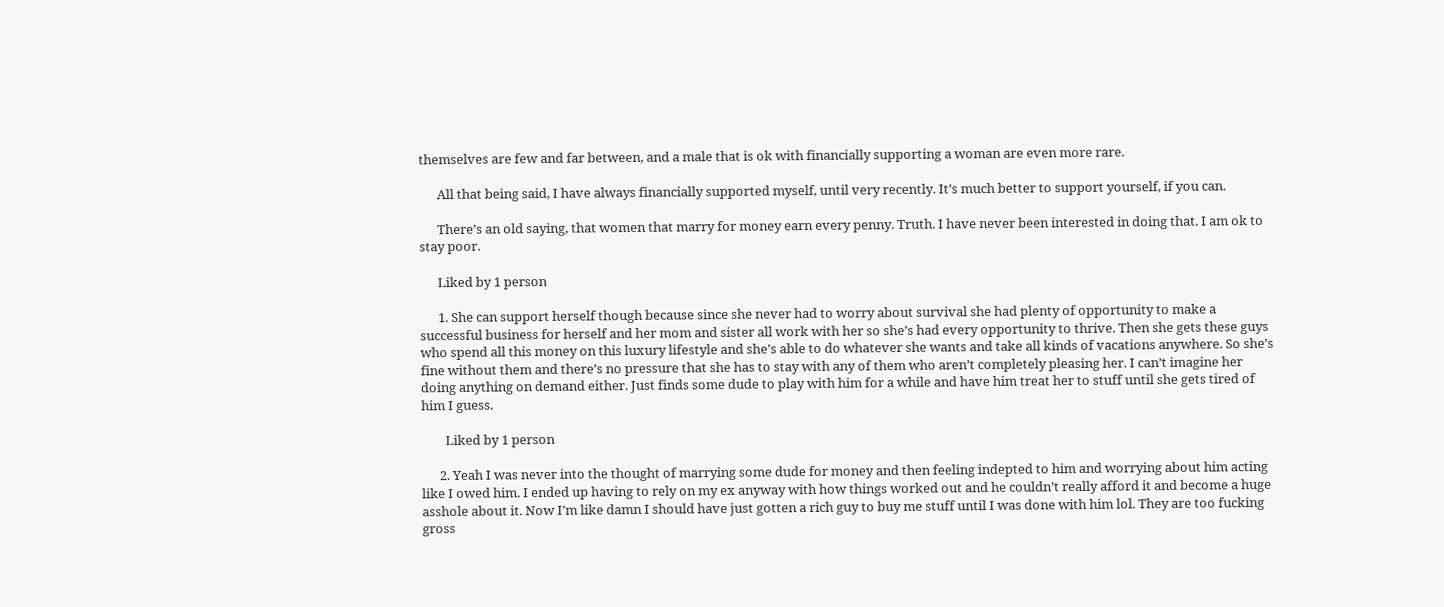themselves are few and far between, and a male that is ok with financially supporting a woman are even more rare.

      All that being said, I have always financially supported myself, until very recently. It’s much better to support yourself, if you can.

      There’s an old saying, that women that marry for money earn every penny. Truth. I have never been interested in doing that. I am ok to stay poor.

      Liked by 1 person

      1. She can support herself though because since she never had to worry about survival she had plenty of opportunity to make a successful business for herself and her mom and sister all work with her so she’s had every opportunity to thrive. Then she gets these guys who spend all this money on this luxury lifestyle and she’s able to do whatever she wants and take all kinds of vacations anywhere. So she’s fine without them and there’s no pressure that she has to stay with any of them who aren’t completely pleasing her. I can’t imagine her doing anything on demand either. Just finds some dude to play with him for a while and have him treat her to stuff until she gets tired of him I guess.

        Liked by 1 person

      2. Yeah I was never into the thought of marrying some dude for money and then feeling indepted to him and worrying about him acting like I owed him. I ended up having to rely on my ex anyway with how things worked out and he couldn’t really afford it and become a huge asshole about it. Now I’m like damn I should have just gotten a rich guy to buy me stuff until I was done with him lol. They are too fucking gross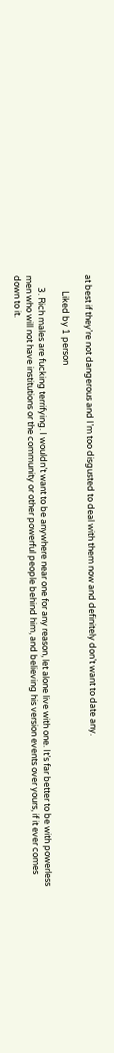at best if they’re not dangerous and I’m too disgusted to deal with them now and definitely don’t want to date any.

        Liked by 1 person

      3. Rich males are fucking terrifying. I wouldn’t want to be anywhere near one for any reason, let alone live with one. It’s far better to be with powerless men who will not have institutions or the community or other powerful people behind him, and believing his version events over yours, if it ever comes down to it.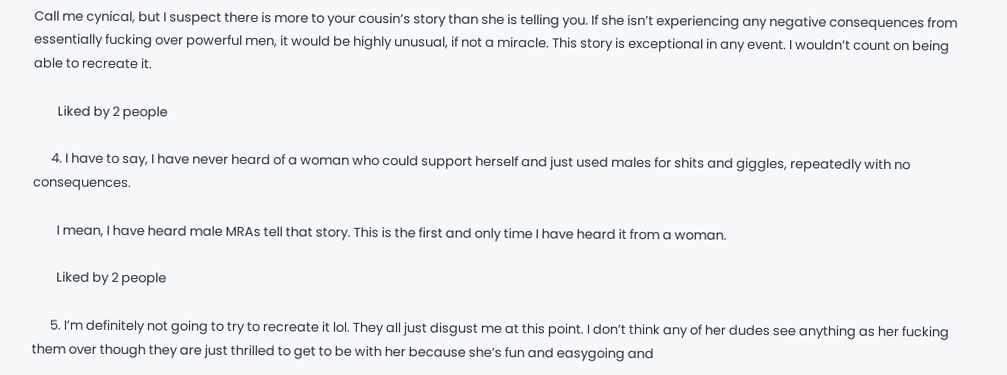Call me cynical, but I suspect there is more to your cousin’s story than she is telling you. If she isn’t experiencing any negative consequences from essentially fucking over powerful men, it would be highly unusual, if not a miracle. This story is exceptional in any event. I wouldn’t count on being able to recreate it.

        Liked by 2 people

      4. I have to say, I have never heard of a woman who could support herself and just used males for shits and giggles, repeatedly with no consequences.

        I mean, I have heard male MRAs tell that story. This is the first and only time I have heard it from a woman.

        Liked by 2 people

      5. I’m definitely not going to try to recreate it lol. They all just disgust me at this point. I don’t think any of her dudes see anything as her fucking them over though they are just thrilled to get to be with her because she’s fun and easygoing and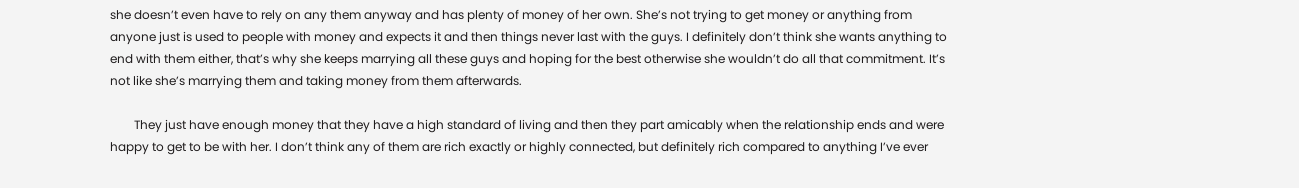she doesn’t even have to rely on any them anyway and has plenty of money of her own. She’s not trying to get money or anything from anyone just is used to people with money and expects it and then things never last with the guys. I definitely don’t think she wants anything to end with them either, that’s why she keeps marrying all these guys and hoping for the best otherwise she wouldn’t do all that commitment. It’s not like she’s marrying them and taking money from them afterwards.

        They just have enough money that they have a high standard of living and then they part amicably when the relationship ends and were happy to get to be with her. I don’t think any of them are rich exactly or highly connected, but definitely rich compared to anything I’ve ever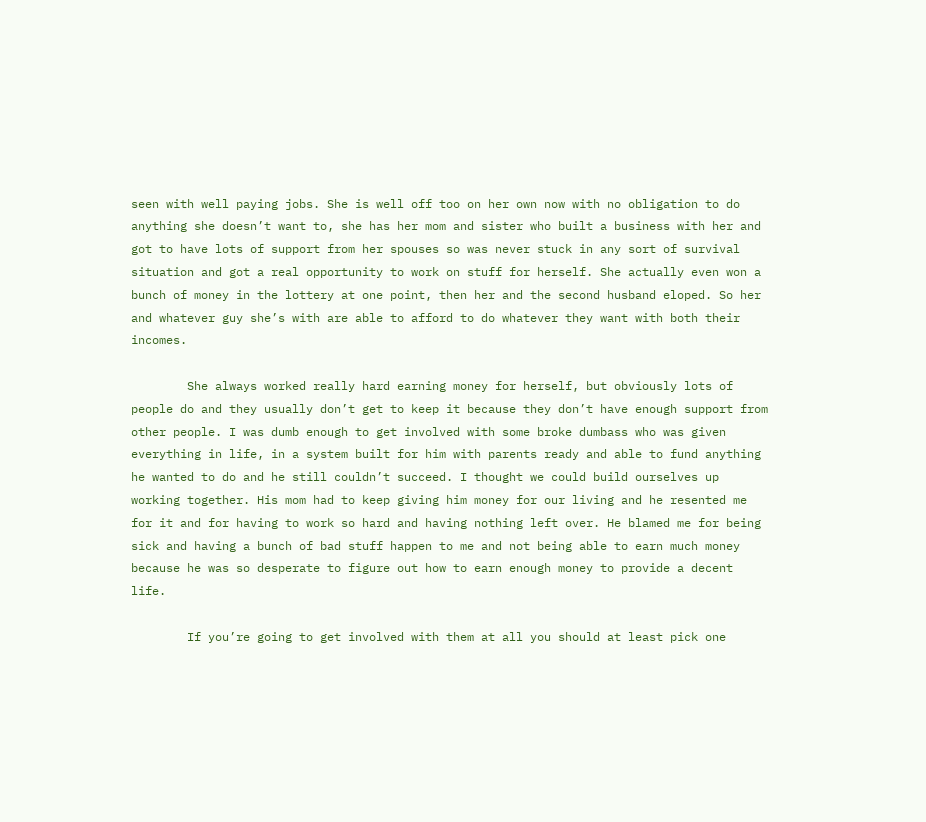seen with well paying jobs. She is well off too on her own now with no obligation to do anything she doesn’t want to, she has her mom and sister who built a business with her and got to have lots of support from her spouses so was never stuck in any sort of survival situation and got a real opportunity to work on stuff for herself. She actually even won a bunch of money in the lottery at one point, then her and the second husband eloped. So her and whatever guy she’s with are able to afford to do whatever they want with both their incomes.

        She always worked really hard earning money for herself, but obviously lots of people do and they usually don’t get to keep it because they don’t have enough support from other people. I was dumb enough to get involved with some broke dumbass who was given everything in life, in a system built for him with parents ready and able to fund anything he wanted to do and he still couldn’t succeed. I thought we could build ourselves up working together. His mom had to keep giving him money for our living and he resented me for it and for having to work so hard and having nothing left over. He blamed me for being sick and having a bunch of bad stuff happen to me and not being able to earn much money because he was so desperate to figure out how to earn enough money to provide a decent life.

        If you’re going to get involved with them at all you should at least pick one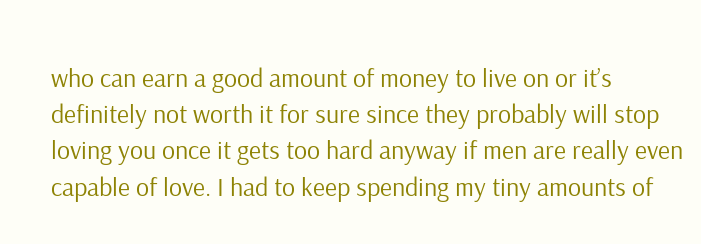who can earn a good amount of money to live on or it’s definitely not worth it for sure since they probably will stop loving you once it gets too hard anyway if men are really even capable of love. I had to keep spending my tiny amounts of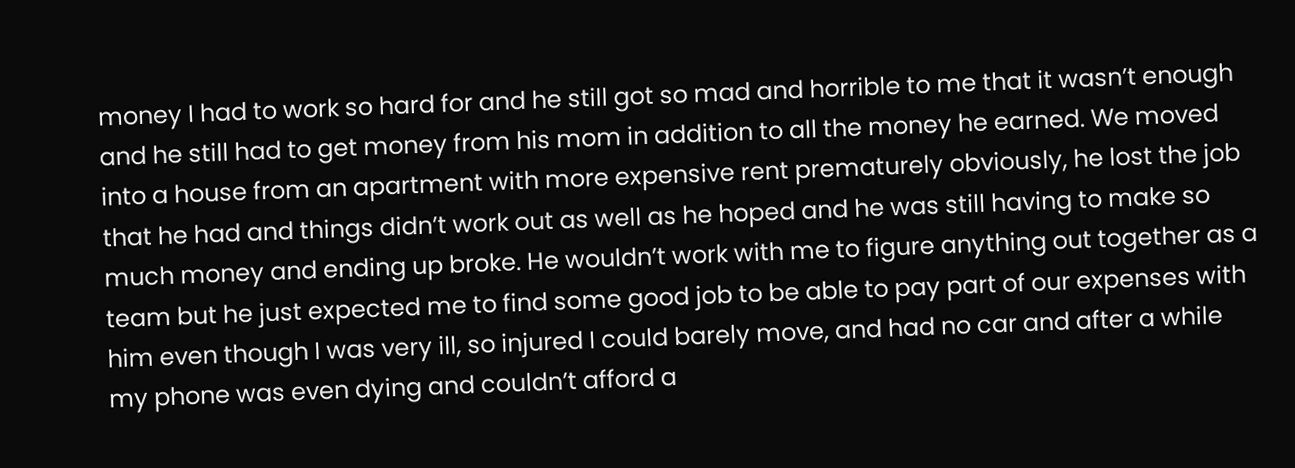money I had to work so hard for and he still got so mad and horrible to me that it wasn’t enough and he still had to get money from his mom in addition to all the money he earned. We moved into a house from an apartment with more expensive rent prematurely obviously, he lost the job that he had and things didn’t work out as well as he hoped and he was still having to make so much money and ending up broke. He wouldn’t work with me to figure anything out together as a team but he just expected me to find some good job to be able to pay part of our expenses with him even though I was very ill, so injured I could barely move, and had no car and after a while my phone was even dying and couldn’t afford a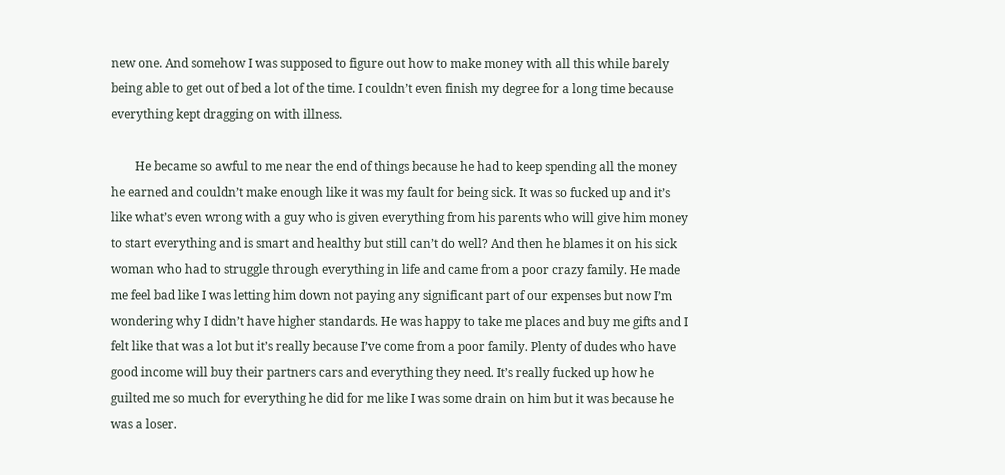new one. And somehow I was supposed to figure out how to make money with all this while barely being able to get out of bed a lot of the time. I couldn’t even finish my degree for a long time because everything kept dragging on with illness.

        He became so awful to me near the end of things because he had to keep spending all the money he earned and couldn’t make enough like it was my fault for being sick. It was so fucked up and it’s like what’s even wrong with a guy who is given everything from his parents who will give him money to start everything and is smart and healthy but still can’t do well? And then he blames it on his sick woman who had to struggle through everything in life and came from a poor crazy family. He made me feel bad like I was letting him down not paying any significant part of our expenses but now I’m wondering why I didn’t have higher standards. He was happy to take me places and buy me gifts and I felt like that was a lot but it’s really because I’ve come from a poor family. Plenty of dudes who have good income will buy their partners cars and everything they need. It’s really fucked up how he guilted me so much for everything he did for me like I was some drain on him but it was because he was a loser.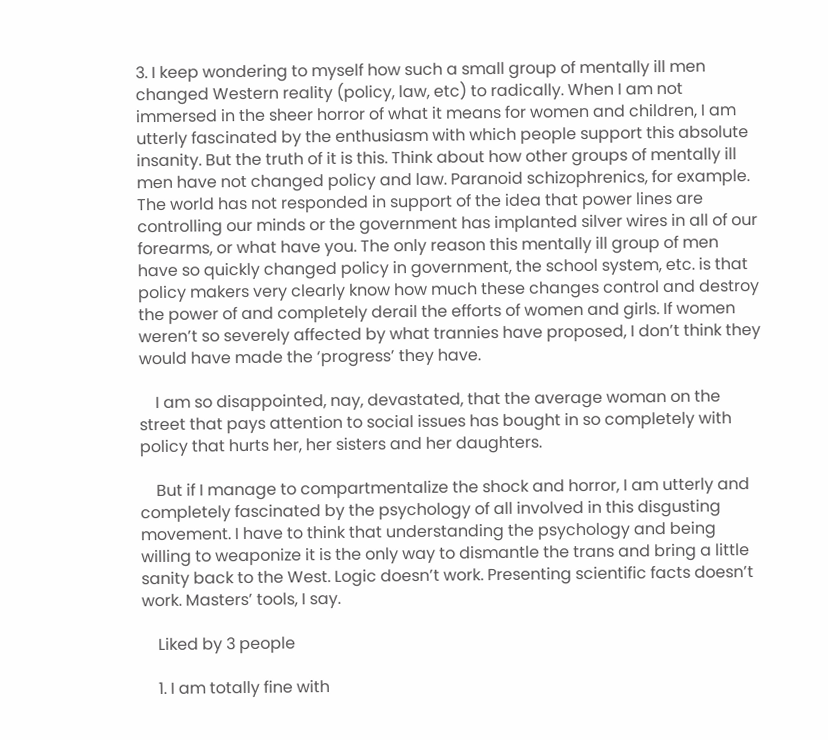3. I keep wondering to myself how such a small group of mentally ill men changed Western reality (policy, law, etc) to radically. When I am not immersed in the sheer horror of what it means for women and children, I am utterly fascinated by the enthusiasm with which people support this absolute insanity. But the truth of it is this. Think about how other groups of mentally ill men have not changed policy and law. Paranoid schizophrenics, for example. The world has not responded in support of the idea that power lines are controlling our minds or the government has implanted silver wires in all of our forearms, or what have you. The only reason this mentally ill group of men have so quickly changed policy in government, the school system, etc. is that policy makers very clearly know how much these changes control and destroy the power of and completely derail the efforts of women and girls. If women weren’t so severely affected by what trannies have proposed, I don’t think they would have made the ‘progress’ they have.

    I am so disappointed, nay, devastated, that the average woman on the street that pays attention to social issues has bought in so completely with policy that hurts her, her sisters and her daughters.

    But if I manage to compartmentalize the shock and horror, I am utterly and completely fascinated by the psychology of all involved in this disgusting movement. I have to think that understanding the psychology and being willing to weaponize it is the only way to dismantle the trans and bring a little sanity back to the West. Logic doesn’t work. Presenting scientific facts doesn’t work. Masters’ tools, I say.

    Liked by 3 people

    1. I am totally fine with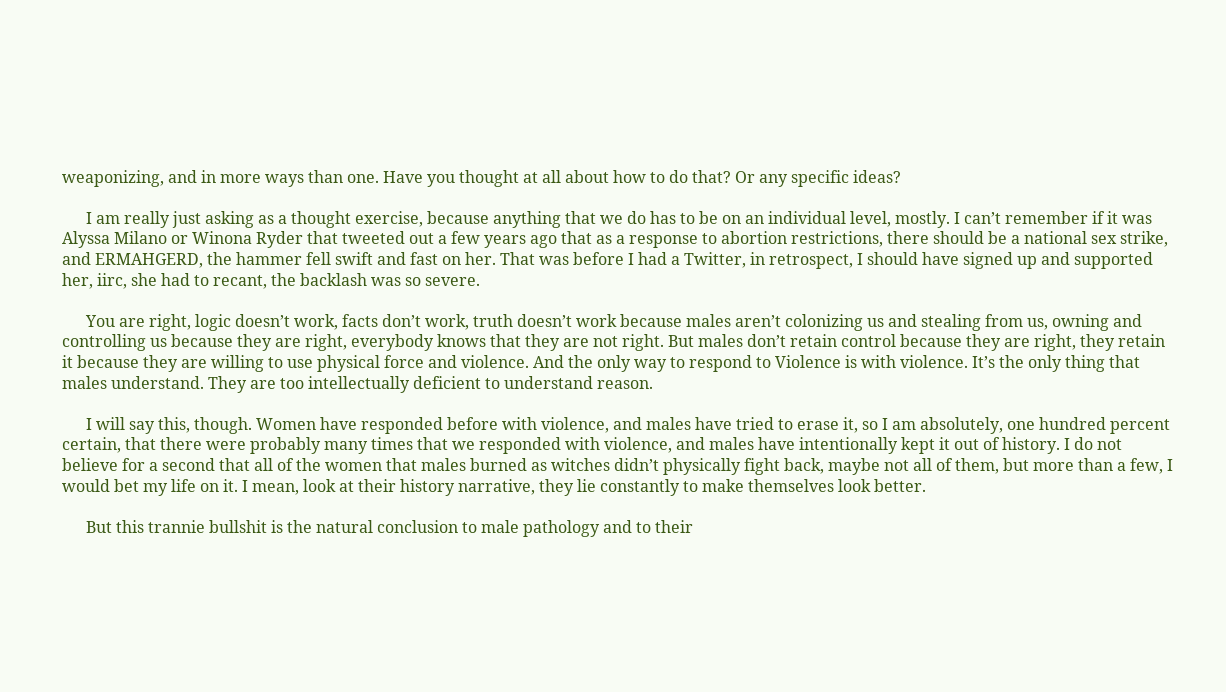weaponizing, and in more ways than one. Have you thought at all about how to do that? Or any specific ideas?

      I am really just asking as a thought exercise, because anything that we do has to be on an individual level, mostly. I can’t remember if it was Alyssa Milano or Winona Ryder that tweeted out a few years ago that as a response to abortion restrictions, there should be a national sex strike, and ERMAHGERD, the hammer fell swift and fast on her. That was before I had a Twitter, in retrospect, I should have signed up and supported her, iirc, she had to recant, the backlash was so severe.

      You are right, logic doesn’t work, facts don’t work, truth doesn’t work because males aren’t colonizing us and stealing from us, owning and controlling us because they are right, everybody knows that they are not right. But males don’t retain control because they are right, they retain it because they are willing to use physical force and violence. And the only way to respond to Violence is with violence. It’s the only thing that males understand. They are too intellectually deficient to understand reason.

      I will say this, though. Women have responded before with violence, and males have tried to erase it, so I am absolutely, one hundred percent certain, that there were probably many times that we responded with violence, and males have intentionally kept it out of history. I do not believe for a second that all of the women that males burned as witches didn’t physically fight back, maybe not all of them, but more than a few, I would bet my life on it. I mean, look at their history narrative, they lie constantly to make themselves look better.

      But this trannie bullshit is the natural conclusion to male pathology and to their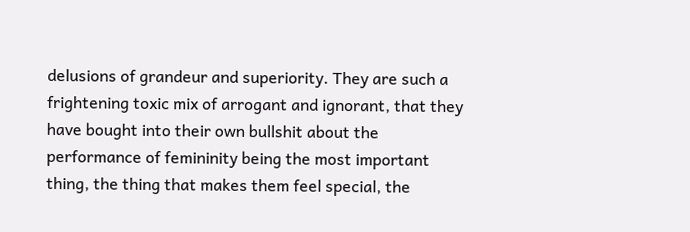delusions of grandeur and superiority. They are such a frightening toxic mix of arrogant and ignorant, that they have bought into their own bullshit about the performance of femininity being the most important thing, the thing that makes them feel special, the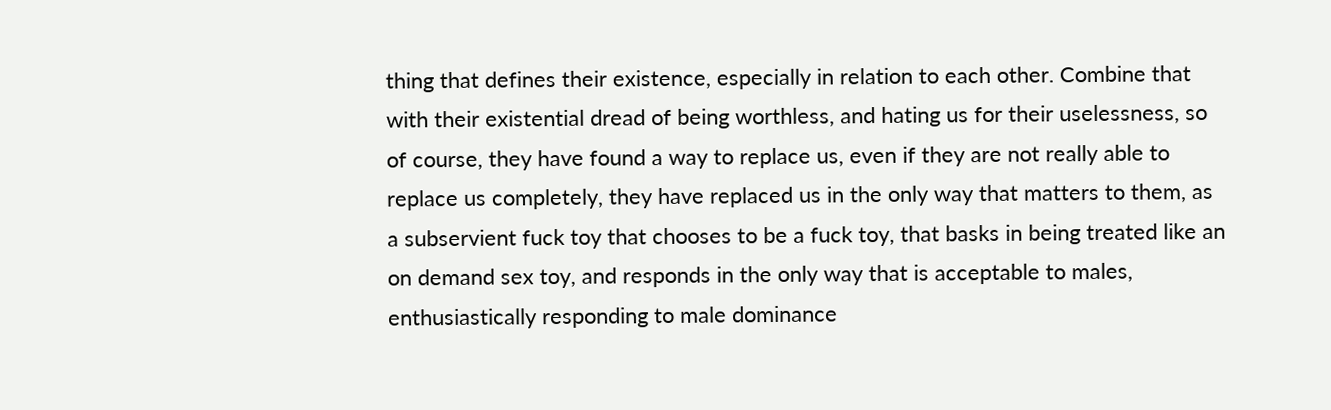thing that defines their existence, especially in relation to each other. Combine that with their existential dread of being worthless, and hating us for their uselessness, so of course, they have found a way to replace us, even if they are not really able to replace us completely, they have replaced us in the only way that matters to them, as a subservient fuck toy that chooses to be a fuck toy, that basks in being treated like an on demand sex toy, and responds in the only way that is acceptable to males, enthusiastically responding to male dominance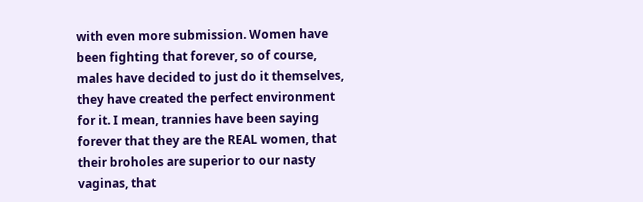with even more submission. Women have been fighting that forever, so of course, males have decided to just do it themselves, they have created the perfect environment for it. I mean, trannies have been saying forever that they are the REAL women, that their broholes are superior to our nasty vaginas, that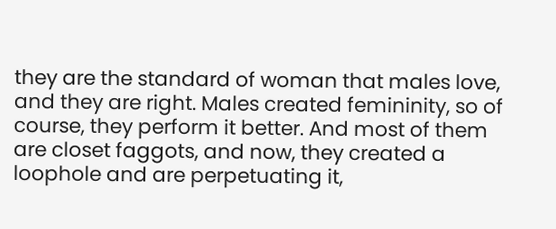they are the standard of woman that males love, and they are right. Males created femininity, so of course, they perform it better. And most of them are closet faggots, and now, they created a loophole and are perpetuating it,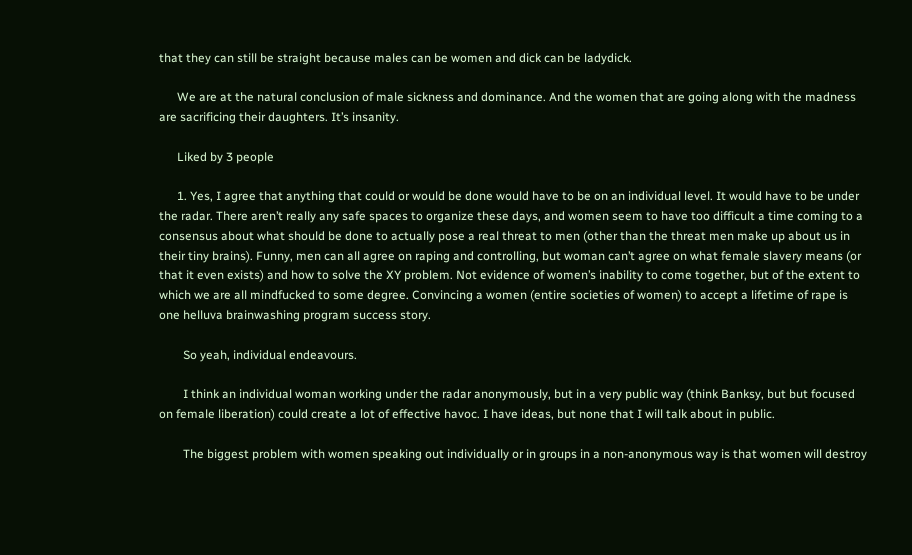that they can still be straight because males can be women and dick can be ladydick.

      We are at the natural conclusion of male sickness and dominance. And the women that are going along with the madness are sacrificing their daughters. It’s insanity.

      Liked by 3 people

      1. Yes, I agree that anything that could or would be done would have to be on an individual level. It would have to be under the radar. There aren’t really any safe spaces to organize these days, and women seem to have too difficult a time coming to a consensus about what should be done to actually pose a real threat to men (other than the threat men make up about us in their tiny brains). Funny, men can all agree on raping and controlling, but woman can’t agree on what female slavery means (or that it even exists) and how to solve the XY problem. Not evidence of women’s inability to come together, but of the extent to which we are all mindfucked to some degree. Convincing a women (entire societies of women) to accept a lifetime of rape is one helluva brainwashing program success story.

        So yeah, individual endeavours.

        I think an individual woman working under the radar anonymously, but in a very public way (think Banksy, but but focused on female liberation) could create a lot of effective havoc. I have ideas, but none that I will talk about in public.

        The biggest problem with women speaking out individually or in groups in a non-anonymous way is that women will destroy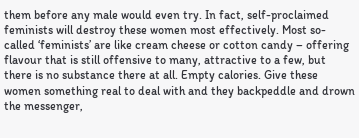them before any male would even try. In fact, self-proclaimed feminists will destroy these women most effectively. Most so-called ‘feminists’ are like cream cheese or cotton candy – offering flavour that is still offensive to many, attractive to a few, but there is no substance there at all. Empty calories. Give these women something real to deal with and they backpeddle and drown the messenger,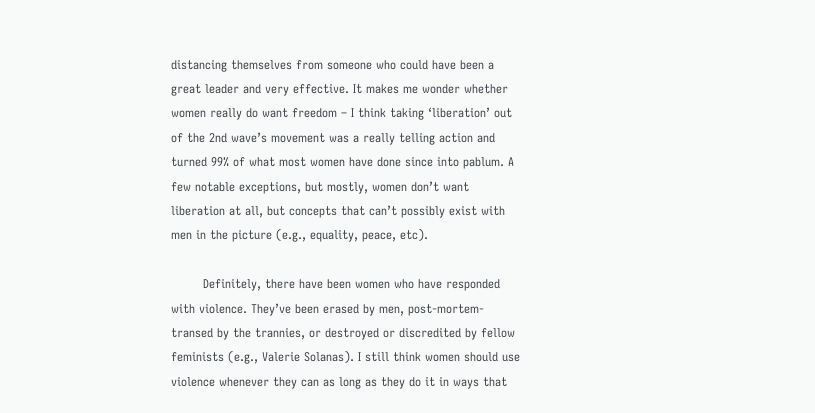distancing themselves from someone who could have been a great leader and very effective. It makes me wonder whether women really do want freedom – I think taking ‘liberation’ out of the 2nd wave’s movement was a really telling action and turned 99% of what most women have done since into pablum. A few notable exceptions, but mostly, women don’t want liberation at all, but concepts that can’t possibly exist with men in the picture (e.g., equality, peace, etc).

        Definitely, there have been women who have responded with violence. They’ve been erased by men, post-mortem-transed by the trannies, or destroyed or discredited by fellow feminists (e.g., Valerie Solanas). I still think women should use violence whenever they can as long as they do it in ways that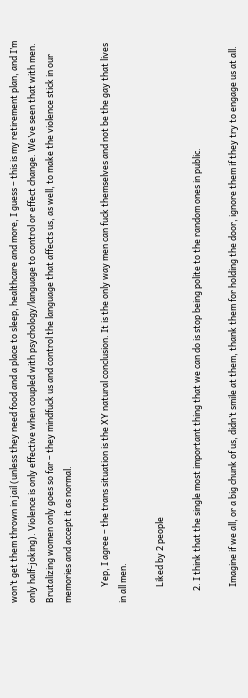won’t get them thrown in jail (unless they need food and a place to sleep, healthcare and more, I guess – this is my retirement plan, and I’m only half-joking). Violence is only effective when coupled with psychology/language to control or effect change. We’ve seen that with men. Brutalizing women only goes so far – they mindfuck us and control the language that affects us, as well, to make the violence stick in our memories and accept it as normal.

        Yep, I agree – the trans situation is the XY natural conclusion. It is the only way men can fuck themselves and not be the gay that lives in all men.

        Liked by 2 people

      2. I think that the single most important thing that we can do is stop being polite to the random ones in public.

        Imagine if we all, or a big chunk of us, didn’t smile at them, thank them for holding the door, ignore them if they try to engage us at all.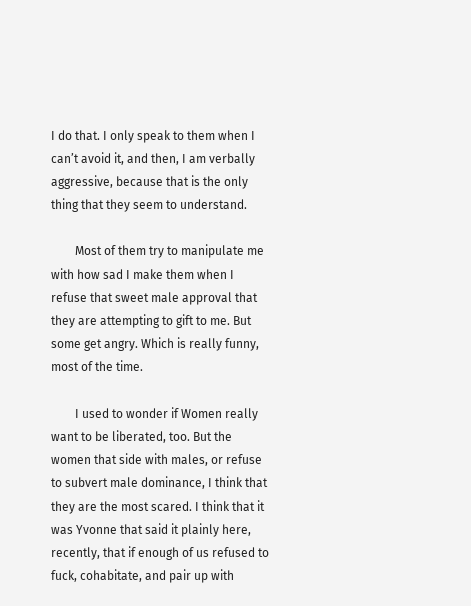I do that. I only speak to them when I can’t avoid it, and then, I am verbally aggressive, because that is the only thing that they seem to understand.

        Most of them try to manipulate me with how sad I make them when I refuse that sweet male approval that they are attempting to gift to me. But some get angry. Which is really funny, most of the time.

        I used to wonder if Women really want to be liberated, too. But the women that side with males, or refuse to subvert male dominance, I think that they are the most scared. I think that it was Yvonne that said it plainly here, recently, that if enough of us refused to fuck, cohabitate, and pair up with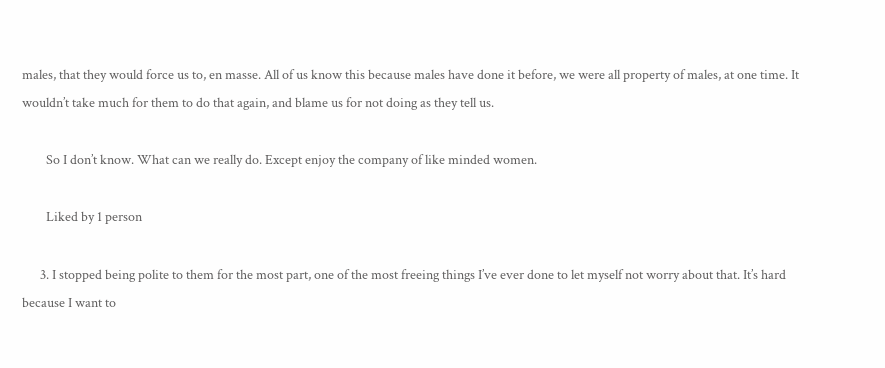males, that they would force us to, en masse. All of us know this because males have done it before, we were all property of males, at one time. It wouldn’t take much for them to do that again, and blame us for not doing as they tell us.

        So I don’t know. What can we really do. Except enjoy the company of like minded women.

        Liked by 1 person

      3. I stopped being polite to them for the most part, one of the most freeing things I’ve ever done to let myself not worry about that. It’s hard because I want to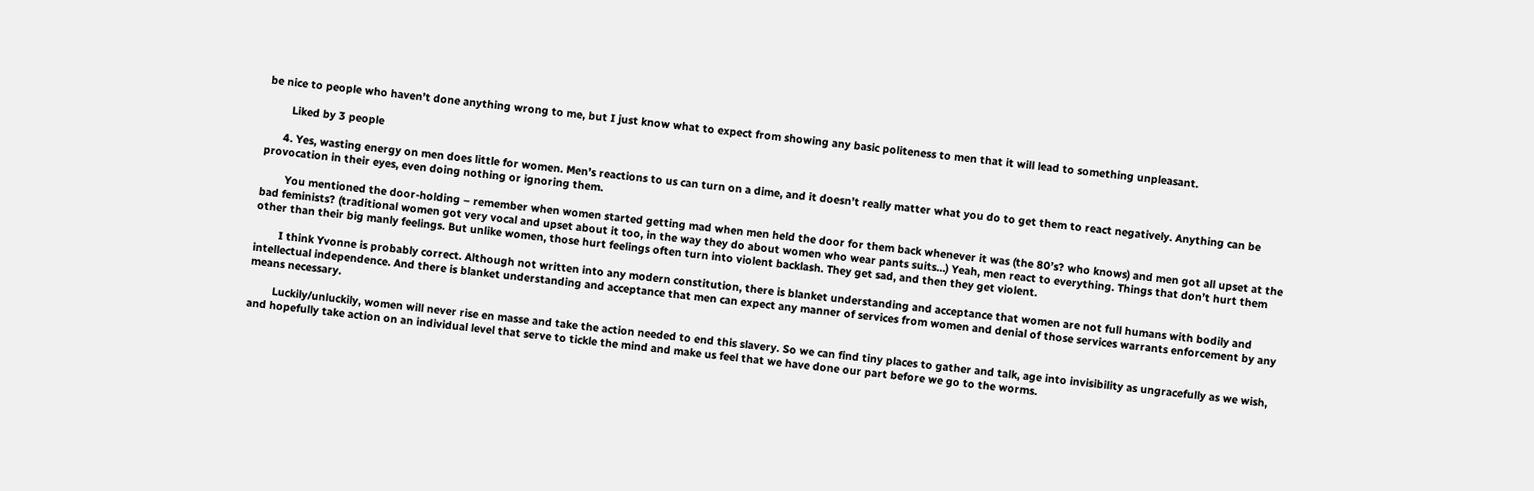be nice to people who haven’t done anything wrong to me, but I just know what to expect from showing any basic politeness to men that it will lead to something unpleasant.

        Liked by 3 people

      4. Yes, wasting energy on men does little for women. Men’s reactions to us can turn on a dime, and it doesn’t really matter what you do to get them to react negatively. Anything can be provocation in their eyes, even doing nothing or ignoring them.

        You mentioned the door-holding – remember when women started getting mad when men held the door for them back whenever it was (the 80’s? who knows) and men got all upset at the bad feminists? (traditional women got very vocal and upset about it too, in the way they do about women who wear pants suits…) Yeah, men react to everything. Things that don’t hurt them other than their big manly feelings. But unlike women, those hurt feelings often turn into violent backlash. They get sad, and then they get violent.

        I think Yvonne is probably correct. Although not written into any modern constitution, there is blanket understanding and acceptance that women are not full humans with bodily and intellectual independence. And there is blanket understanding and acceptance that men can expect any manner of services from women and denial of those services warrants enforcement by any means necessary.

        Luckily/unluckily, women will never rise en masse and take the action needed to end this slavery. So we can find tiny places to gather and talk, age into invisibility as ungracefully as we wish, and hopefully take action on an individual level that serve to tickle the mind and make us feel that we have done our part before we go to the worms.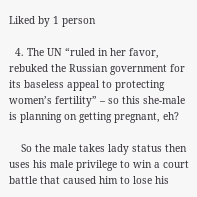Liked by 1 person

  4. The UN “ruled in her favor, rebuked the Russian government for its baseless appeal to protecting women’s fertility” – so this she-male is planning on getting pregnant, eh?

    So the male takes lady status then uses his male privilege to win a court battle that caused him to lose his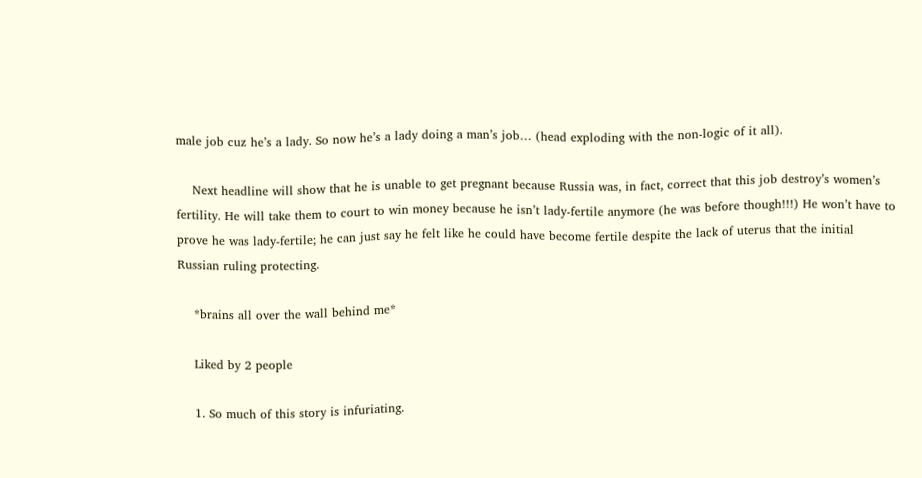male job cuz he’s a lady. So now he’s a lady doing a man’s job… (head exploding with the non-logic of it all).

    Next headline will show that he is unable to get pregnant because Russia was, in fact, correct that this job destroy’s women’s fertility. He will take them to court to win money because he isn’t lady-fertile anymore (he was before though!!!) He won’t have to prove he was lady-fertile; he can just say he felt like he could have become fertile despite the lack of uterus that the initial Russian ruling protecting.

    *brains all over the wall behind me*

    Liked by 2 people

    1. So much of this story is infuriating.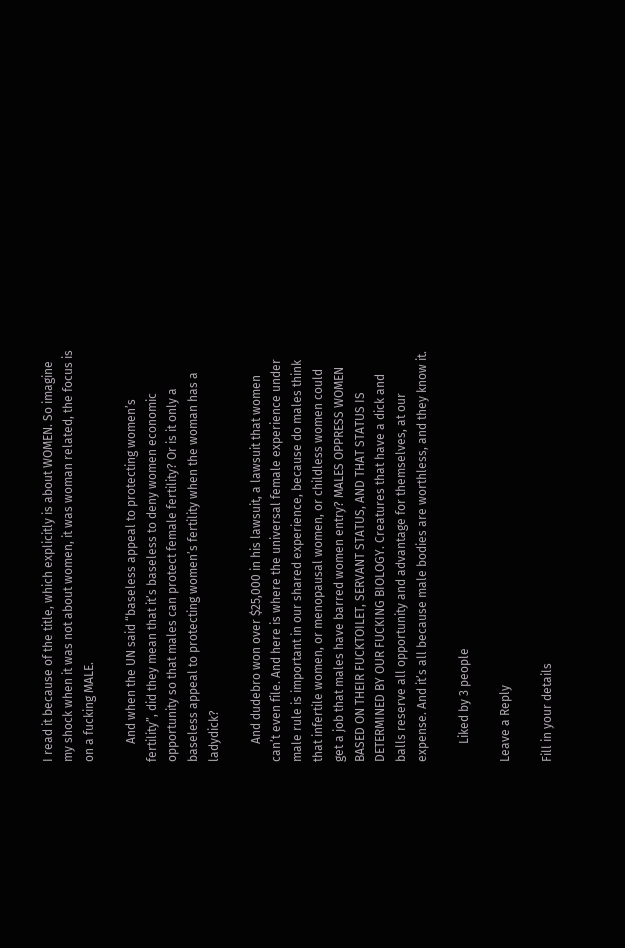I read it because of the title, which explicitly is about WOMEN. So imagine my shock when it was not about women, it was woman related, the focus is on a fucking MALE.

      And when the UN said “baseless appeal to protecting women’s fertility”, did they mean that it’s baseless to deny women economic opportunity so that males can protect female fertility? Or is it only a baseless appeal to protecting women’s fertility when the woman has a ladydick?

      And dudebro won over $25,000 in his lawsuit, a lawsuit that women can’t even file. And here is where the universal female experience under male rule is important in our shared experience, because do males think that infertile women, or menopausal women, or childless women could get a job that males have barred women entry? MALES OPPRESS WOMEN BASED ON THEIR FUCKTOILET, SERVANT STATUS, AND THAT STATUS IS DETERMINED BY OUR FUCKING BIOLOGY. Creatures that have a dick and balls reserve all opportunity and advantage for themselves, at our expense. And it’s all because male bodies are worthless, and they know it.

      Liked by 3 people

Leave a Reply

Fill in your details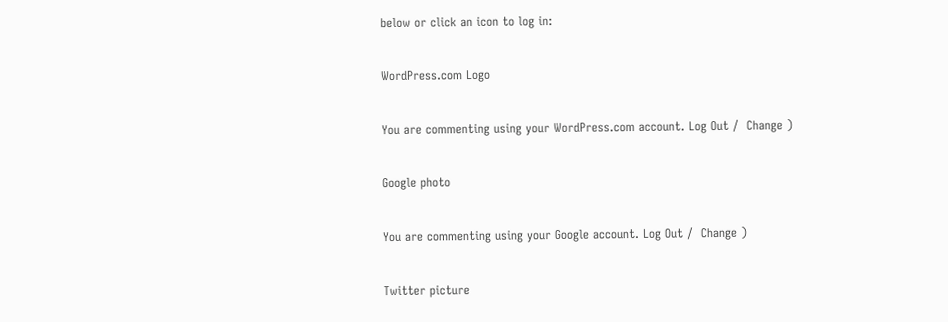below or click an icon to log in:

WordPress.com Logo

You are commenting using your WordPress.com account. Log Out /  Change )

Google photo

You are commenting using your Google account. Log Out /  Change )

Twitter picture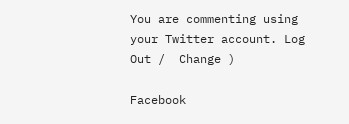You are commenting using your Twitter account. Log Out /  Change )

Facebook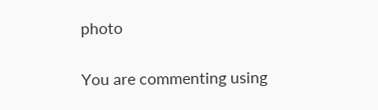photo

You are commenting using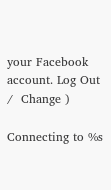your Facebook account. Log Out /  Change )

Connecting to %s